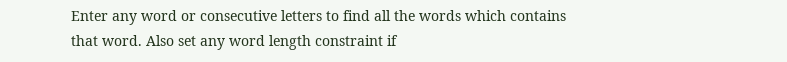Enter any word or consecutive letters to find all the words which contains that word. Also set any word length constraint if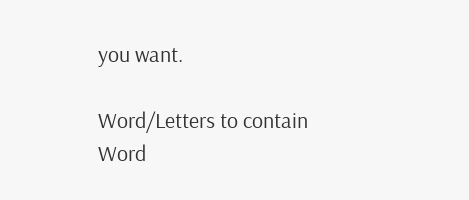you want.

Word/Letters to contain
Word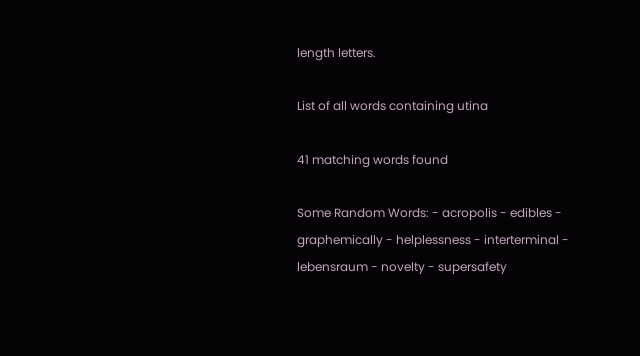length letters.

List of all words containing utina

41 matching words found

Some Random Words: - acropolis - edibles - graphemically - helplessness - interterminal - lebensraum - novelty - supersafety